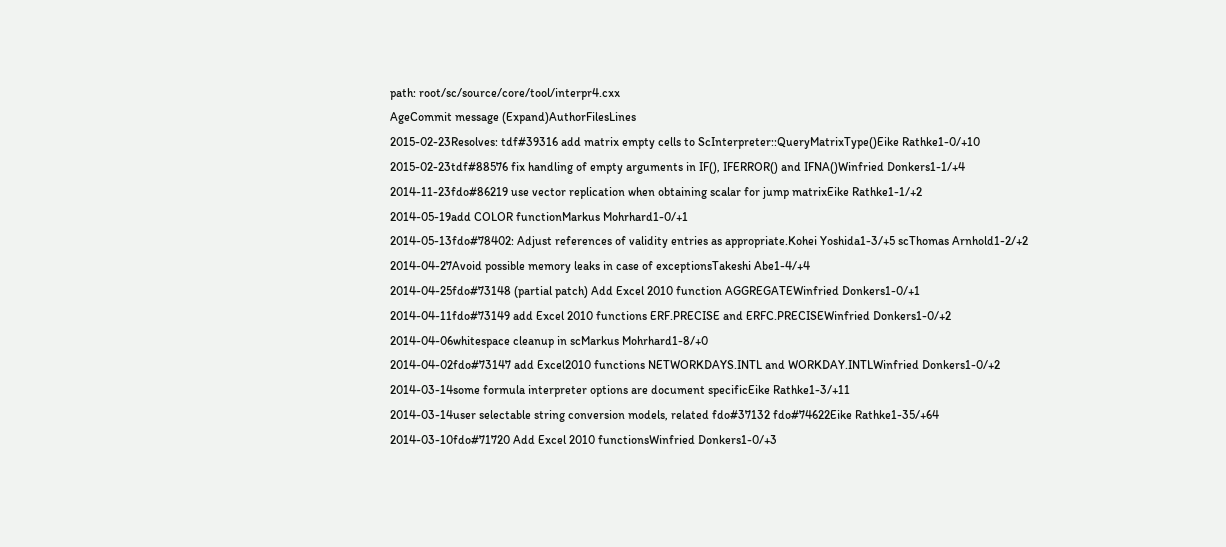path: root/sc/source/core/tool/interpr4.cxx
AgeCommit message (Expand)AuthorFilesLines
2015-02-23Resolves: tdf#39316 add matrix empty cells to ScInterpreter::QueryMatrixType()Eike Rathke1-0/+10
2015-02-23tdf#88576 fix handling of empty arguments in IF(), IFERROR() and IFNA()Winfried Donkers1-1/+4
2014-11-23fdo#86219 use vector replication when obtaining scalar for jump matrixEike Rathke1-1/+2
2014-05-19add COLOR functionMarkus Mohrhard1-0/+1
2014-05-13fdo#78402: Adjust references of validity entries as appropriate.Kohei Yoshida1-3/+5 scThomas Arnhold1-2/+2
2014-04-27Avoid possible memory leaks in case of exceptionsTakeshi Abe1-4/+4
2014-04-25fdo#73148 (partial patch) Add Excel 2010 function AGGREGATEWinfried Donkers1-0/+1
2014-04-11fdo#73149 add Excel 2010 functions ERF.PRECISE and ERFC.PRECISEWinfried Donkers1-0/+2
2014-04-06whitespace cleanup in scMarkus Mohrhard1-8/+0
2014-04-02fdo#73147 add Excel2010 functions NETWORKDAYS.INTL and WORKDAY.INTLWinfried Donkers1-0/+2
2014-03-14some formula interpreter options are document specificEike Rathke1-3/+11
2014-03-14user selectable string conversion models, related fdo#37132 fdo#74622Eike Rathke1-35/+64
2014-03-10fdo#71720 Add Excel 2010 functionsWinfried Donkers1-0/+3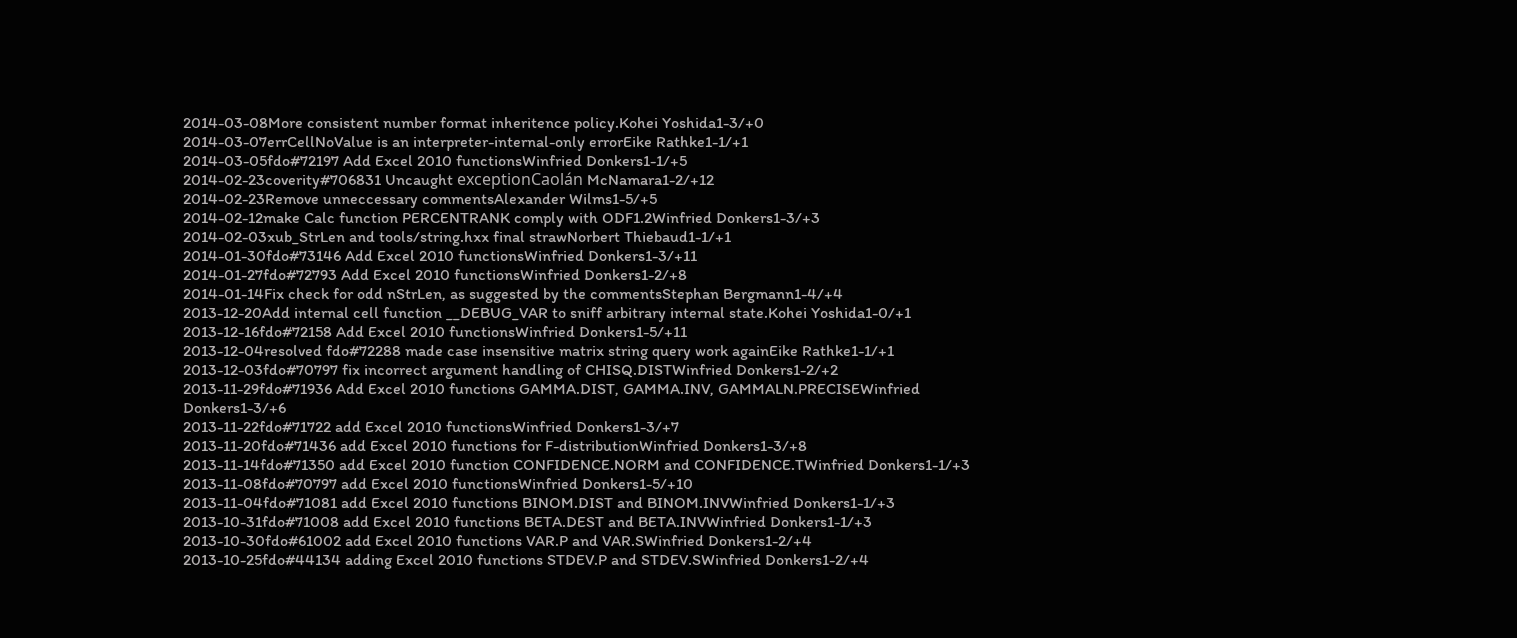2014-03-08More consistent number format inheritence policy.Kohei Yoshida1-3/+0
2014-03-07errCellNoValue is an interpreter-internal-only errorEike Rathke1-1/+1
2014-03-05fdo#72197 Add Excel 2010 functionsWinfried Donkers1-1/+5
2014-02-23coverity#706831 Uncaught exceptionCaolán McNamara1-2/+12
2014-02-23Remove unneccessary commentsAlexander Wilms1-5/+5
2014-02-12make Calc function PERCENTRANK comply with ODF1.2Winfried Donkers1-3/+3
2014-02-03xub_StrLen and tools/string.hxx final strawNorbert Thiebaud1-1/+1
2014-01-30fdo#73146 Add Excel 2010 functionsWinfried Donkers1-3/+11
2014-01-27fdo#72793 Add Excel 2010 functionsWinfried Donkers1-2/+8
2014-01-14Fix check for odd nStrLen, as suggested by the commentsStephan Bergmann1-4/+4
2013-12-20Add internal cell function __DEBUG_VAR to sniff arbitrary internal state.Kohei Yoshida1-0/+1
2013-12-16fdo#72158 Add Excel 2010 functionsWinfried Donkers1-5/+11
2013-12-04resolved fdo#72288 made case insensitive matrix string query work againEike Rathke1-1/+1
2013-12-03fdo#70797 fix incorrect argument handling of CHISQ.DISTWinfried Donkers1-2/+2
2013-11-29fdo#71936 Add Excel 2010 functions GAMMA.DIST, GAMMA.INV, GAMMALN.PRECISEWinfried Donkers1-3/+6
2013-11-22fdo#71722 add Excel 2010 functionsWinfried Donkers1-3/+7
2013-11-20fdo#71436 add Excel 2010 functions for F-distributionWinfried Donkers1-3/+8
2013-11-14fdo#71350 add Excel 2010 function CONFIDENCE.NORM and CONFIDENCE.TWinfried Donkers1-1/+3
2013-11-08fdo#70797 add Excel 2010 functionsWinfried Donkers1-5/+10
2013-11-04fdo#71081 add Excel 2010 functions BINOM.DIST and BINOM.INVWinfried Donkers1-1/+3
2013-10-31fdo#71008 add Excel 2010 functions BETA.DEST and BETA.INVWinfried Donkers1-1/+3
2013-10-30fdo#61002 add Excel 2010 functions VAR.P and VAR.SWinfried Donkers1-2/+4
2013-10-25fdo#44134 adding Excel 2010 functions STDEV.P and STDEV.SWinfried Donkers1-2/+4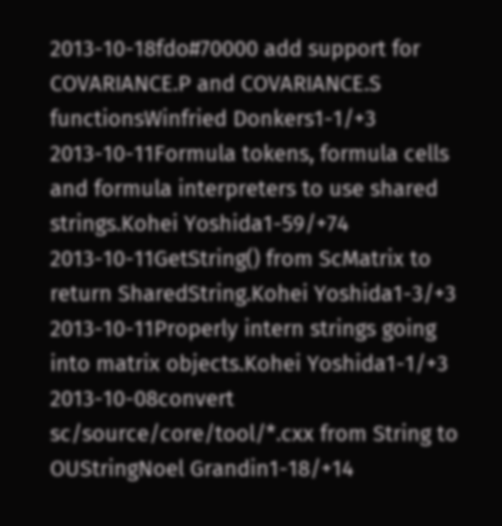2013-10-18fdo#70000 add support for COVARIANCE.P and COVARIANCE.S functionsWinfried Donkers1-1/+3
2013-10-11Formula tokens, formula cells and formula interpreters to use shared strings.Kohei Yoshida1-59/+74
2013-10-11GetString() from ScMatrix to return SharedString.Kohei Yoshida1-3/+3
2013-10-11Properly intern strings going into matrix objects.Kohei Yoshida1-1/+3
2013-10-08convert sc/source/core/tool/*.cxx from String to OUStringNoel Grandin1-18/+14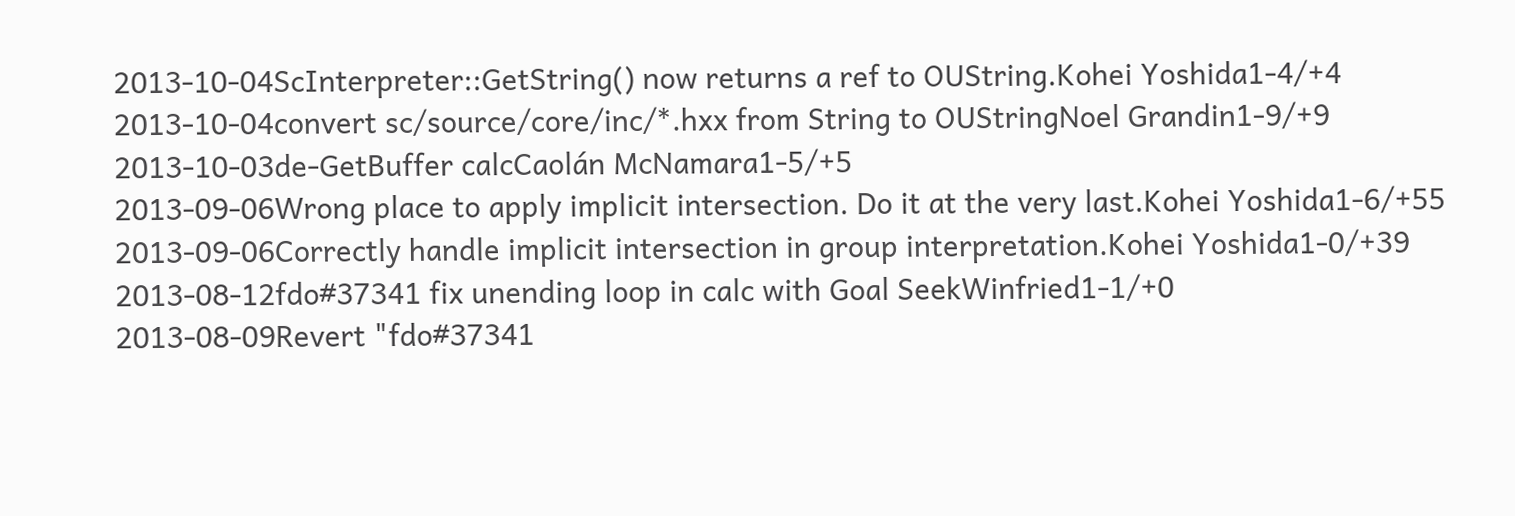2013-10-04ScInterpreter::GetString() now returns a ref to OUString.Kohei Yoshida1-4/+4
2013-10-04convert sc/source/core/inc/*.hxx from String to OUStringNoel Grandin1-9/+9
2013-10-03de-GetBuffer calcCaolán McNamara1-5/+5
2013-09-06Wrong place to apply implicit intersection. Do it at the very last.Kohei Yoshida1-6/+55
2013-09-06Correctly handle implicit intersection in group interpretation.Kohei Yoshida1-0/+39
2013-08-12fdo#37341 fix unending loop in calc with Goal SeekWinfried1-1/+0
2013-08-09Revert "fdo#37341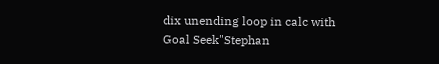dix unending loop in calc with Goal Seek"Stephan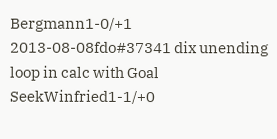Bergmann1-0/+1
2013-08-08fdo#37341 dix unending loop in calc with Goal SeekWinfried1-1/+0